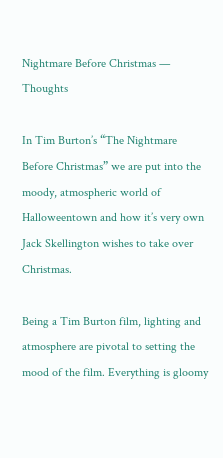Nightmare Before Christmas — Thoughts

In Tim Burton’s “The Nightmare Before Christmas” we are put into the moody, atmospheric world of Halloweentown and how it’s very own Jack Skellington wishes to take over Christmas.

Being a Tim Burton film, lighting and atmosphere are pivotal to setting the mood of the film. Everything is gloomy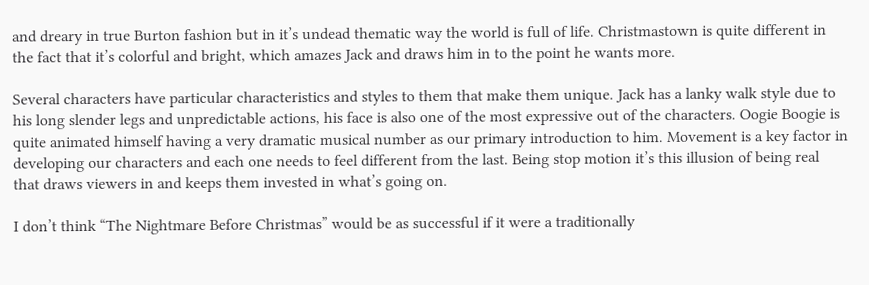and dreary in true Burton fashion but in it’s undead thematic way the world is full of life. Christmastown is quite different in the fact that it’s colorful and bright, which amazes Jack and draws him in to the point he wants more.

Several characters have particular characteristics and styles to them that make them unique. Jack has a lanky walk style due to his long slender legs and unpredictable actions, his face is also one of the most expressive out of the characters. Oogie Boogie is quite animated himself having a very dramatic musical number as our primary introduction to him. Movement is a key factor in developing our characters and each one needs to feel different from the last. Being stop motion it’s this illusion of being real that draws viewers in and keeps them invested in what’s going on.

I don’t think “The Nightmare Before Christmas” would be as successful if it were a traditionally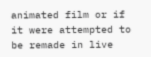animated film or if it were attempted to be remade in live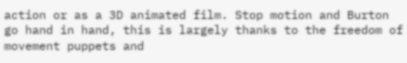action or as a 3D animated film. Stop motion and Burton go hand in hand, this is largely thanks to the freedom of movement puppets and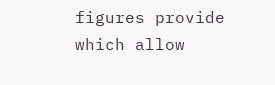figures provide which allow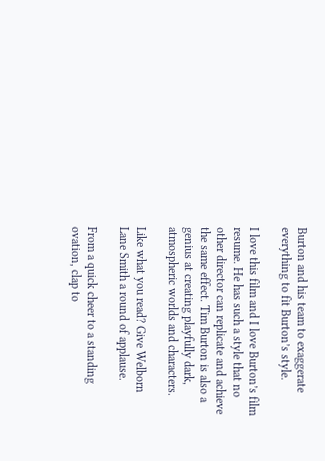Burton and his team to exaggerate everything to fit Burton’s style.

I love this film and I love Burton’s film resume. He has such a style that no other director can replicate and achieve the same effect. Tim Burton is also a genius at creating playfully dark, atmospheric worlds and characters.

Like what you read? Give Welborn Lane Smith a round of applause.

From a quick cheer to a standing ovation, clap to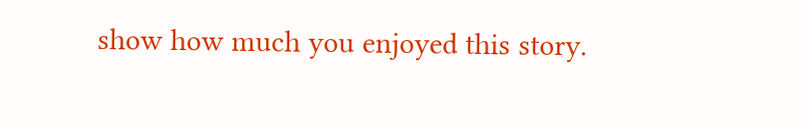show how much you enjoyed this story.